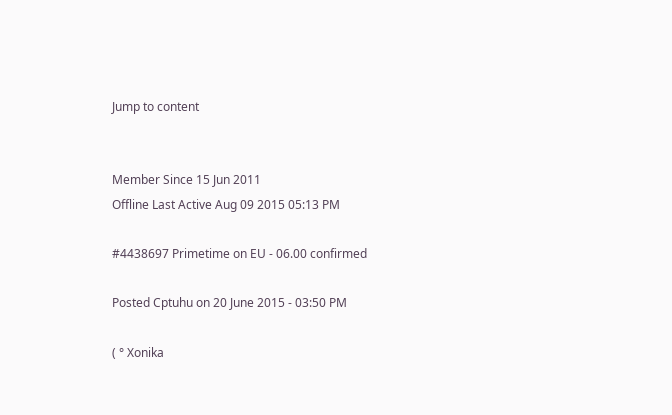Jump to content


Member Since 15 Jun 2011
Offline Last Active Aug 09 2015 05:13 PM

#4438697 Primetime on EU - 06.00 confirmed

Posted Cptuhu on 20 June 2015 - 03:50 PM

( ° Xonika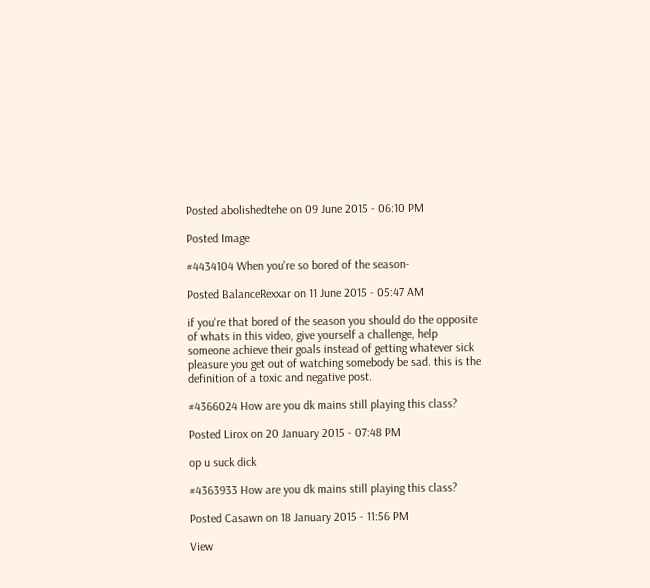Posted abolishedtehe on 09 June 2015 - 06:10 PM

Posted Image

#4434104 When you're so bored of the season-

Posted BalanceRexxar on 11 June 2015 - 05:47 AM

if you're that bored of the season you should do the opposite of whats in this video, give yourself a challenge, help someone achieve their goals instead of getting whatever sick pleasure you get out of watching somebody be sad. this is the definition of a toxic and negative post.

#4366024 How are you dk mains still playing this class?

Posted Lirox on 20 January 2015 - 07:48 PM

op u suck dick

#4363933 How are you dk mains still playing this class?

Posted Casawn on 18 January 2015 - 11:56 PM

View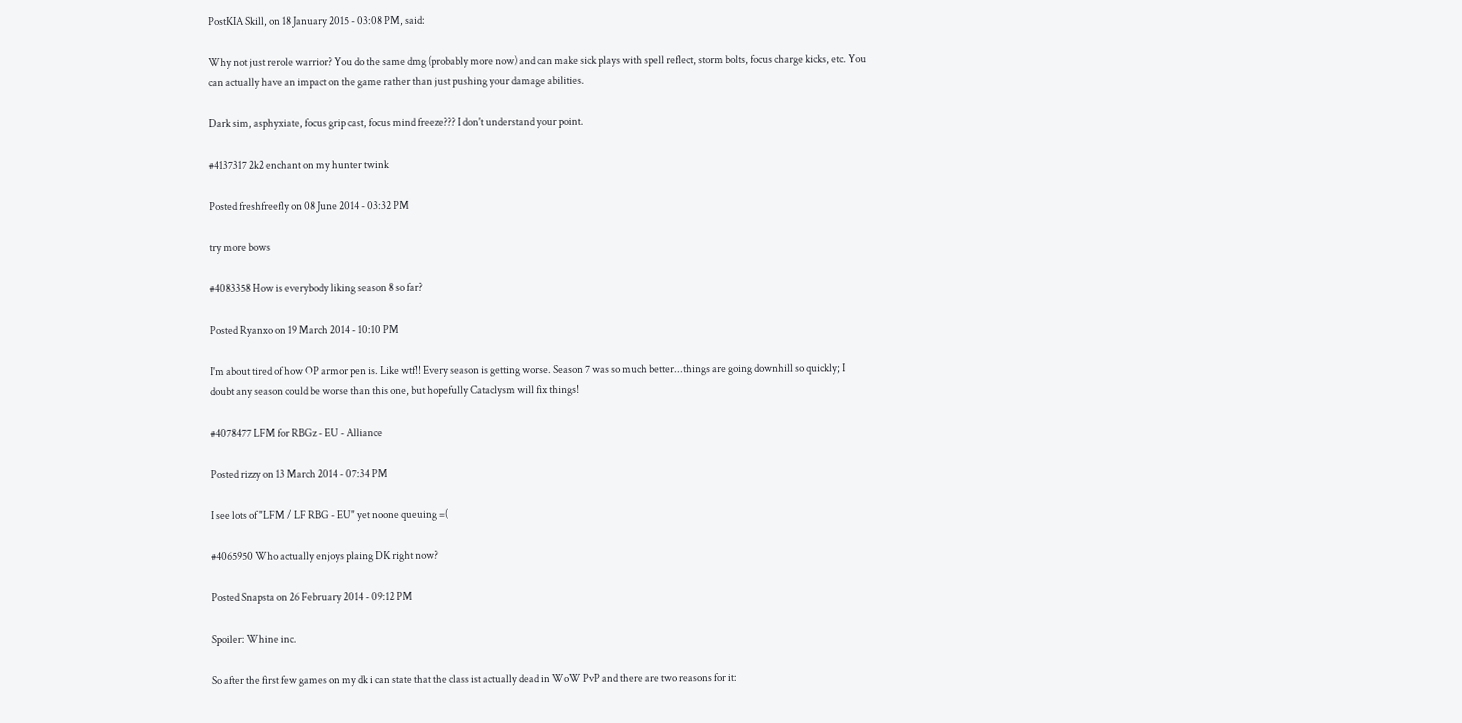PostKIA Skill, on 18 January 2015 - 03:08 PM, said:

Why not just rerole warrior? You do the same dmg (probably more now) and can make sick plays with spell reflect, storm bolts, focus charge kicks, etc. You can actually have an impact on the game rather than just pushing your damage abilities.

Dark sim, asphyxiate, focus grip cast, focus mind freeze??? I don't understand your point.

#4137317 2k2 enchant on my hunter twink

Posted freshfreefly on 08 June 2014 - 03:32 PM

try more bows

#4083358 How is everybody liking season 8 so far?

Posted Ryanxo on 19 March 2014 - 10:10 PM

I'm about tired of how OP armor pen is. Like wtf!! Every season is getting worse. Season 7 was so much better...things are going downhill so quickly; I doubt any season could be worse than this one, but hopefully Cataclysm will fix things!

#4078477 LFM for RBGz - EU - Alliance

Posted rizzy on 13 March 2014 - 07:34 PM

I see lots of "LFM / LF RBG - EU" yet noone queuing =(

#4065950 Who actually enjoys plaing DK right now?

Posted Snapsta on 26 February 2014 - 09:12 PM

Spoiler: Whine inc.

So after the first few games on my dk i can state that the class ist actually dead in WoW PvP and there are two reasons for it: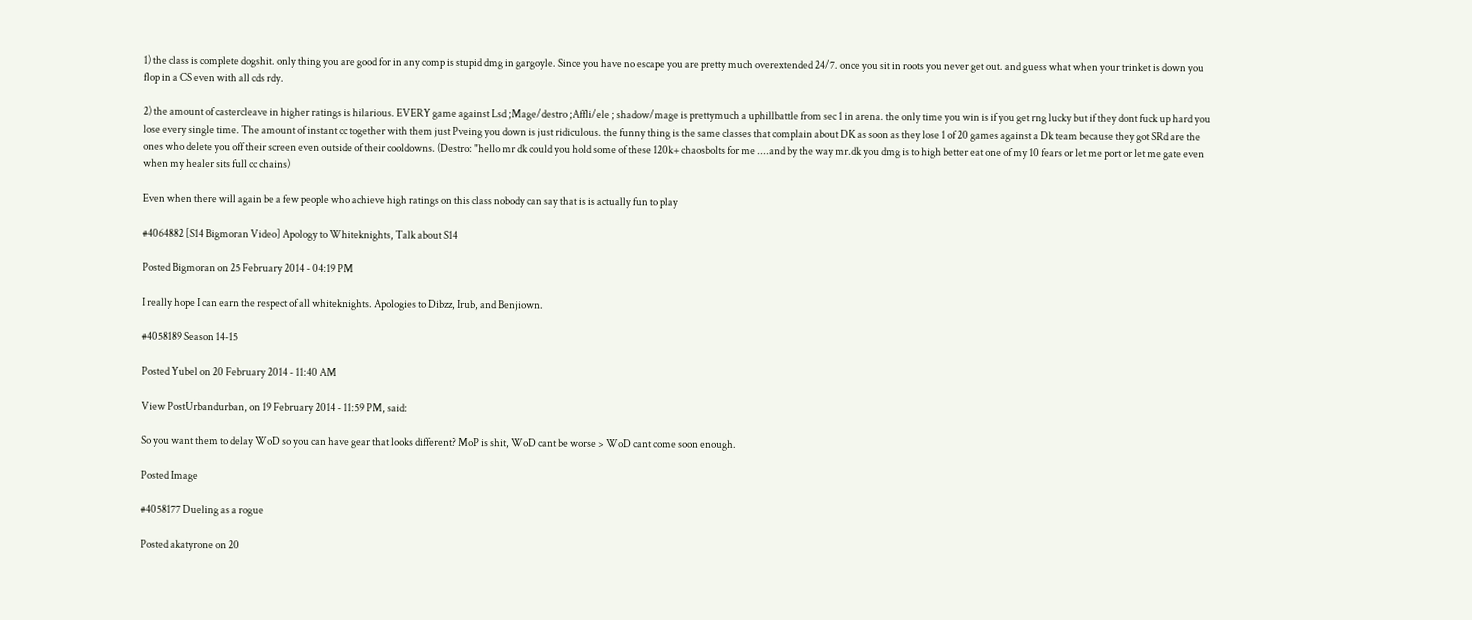1) the class is complete dogshit. only thing you are good for in any comp is stupid dmg in gargoyle. Since you have no escape you are pretty much overextended 24/7. once you sit in roots you never get out. and guess what when your trinket is down you flop in a CS even with all cds rdy.

2) the amount of castercleave in higher ratings is hilarious. EVERY game against Lsd ;Mage/destro ;Affli/ele ; shadow/mage is prettymuch a uphillbattle from sec 1 in arena. the only time you win is if you get rng lucky but if they dont fuck up hard you lose every single time. The amount of instant cc together with them just Pveing you down is just ridiculous. the funny thing is the same classes that complain about DK as soon as they lose 1 of 20 games against a Dk team because they got SRd are the ones who delete you off their screen even outside of their cooldowns. (Destro: "hello mr dk could you hold some of these 120k+ chaosbolts for me ....and by the way mr.dk you dmg is to high better eat one of my 10 fears or let me port or let me gate even when my healer sits full cc chains)

Even when there will again be a few people who achieve high ratings on this class nobody can say that is is actually fun to play

#4064882 [S14 Bigmoran Video] Apology to Whiteknights, Talk about S14

Posted Bigmoran on 25 February 2014 - 04:19 PM

I really hope I can earn the respect of all whiteknights. Apologies to Dibzz, Irub, and Benjiown.

#4058189 Season 14-15

Posted Yubel on 20 February 2014 - 11:40 AM

View PostUrbandurban, on 19 February 2014 - 11:59 PM, said:

So you want them to delay WoD so you can have gear that looks different? MoP is shit, WoD cant be worse > WoD cant come soon enough.

Posted Image

#4058177 Dueling as a rogue

Posted akatyrone on 20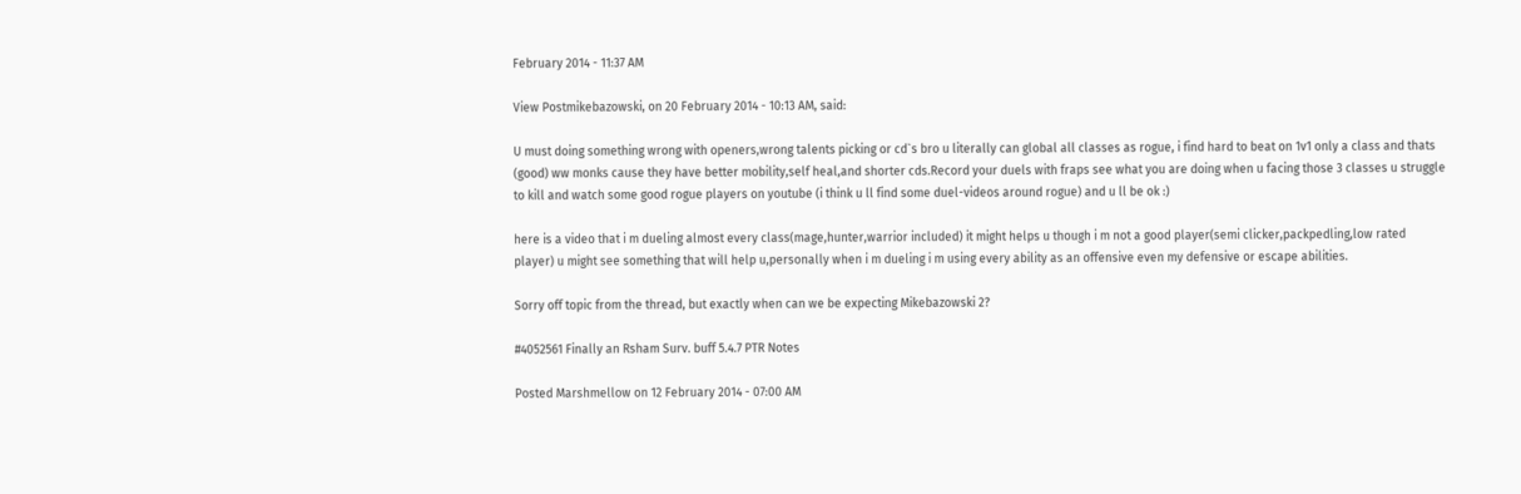February 2014 - 11:37 AM

View Postmikebazowski, on 20 February 2014 - 10:13 AM, said:

U must doing something wrong with openers,wrong talents picking or cd`s bro u literally can global all classes as rogue, i find hard to beat on 1v1 only a class and thats (good) ww monks cause they have better mobility,self heal,and shorter cds.Record your duels with fraps see what you are doing when u facing those 3 classes u struggle to kill and watch some good rogue players on youtube (i think u ll find some duel-videos around rogue) and u ll be ok :)

here is a video that i m dueling almost every class(mage,hunter,warrior included) it might helps u though i m not a good player(semi clicker,packpedling,low rated player) u might see something that will help u,personally when i m dueling i m using every ability as an offensive even my defensive or escape abilities.

Sorry off topic from the thread, but exactly when can we be expecting Mikebazowski 2?

#4052561 Finally an Rsham Surv. buff 5.4.7 PTR Notes

Posted Marshmellow on 12 February 2014 - 07:00 AM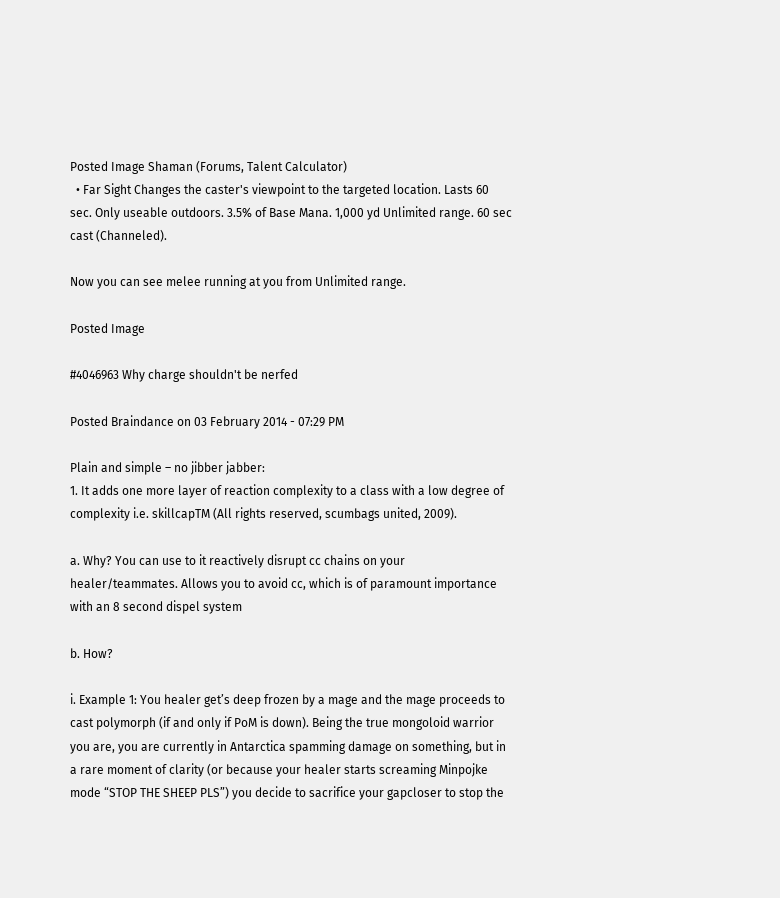Posted Image Shaman (Forums, Talent Calculator)
  • Far Sight Changes the caster's viewpoint to the targeted location. Lasts 60 sec. Only useable outdoors. 3.5% of Base Mana. 1,000 yd Unlimited range. 60 sec cast (Channeled).

Now you can see melee running at you from Unlimited range.

Posted Image

#4046963 Why charge shouldn't be nerfed

Posted Braindance on 03 February 2014 - 07:29 PM

Plain and simple – no jibber jabber:
1. It adds one more layer of reaction complexity to a class with a low degree of complexity i.e. skillcapTM (All rights reserved, scumbags united, 2009).

a. Why? You can use to it reactively disrupt cc chains on your healer/teammates. Allows you to avoid cc, which is of paramount importance with an 8 second dispel system

b. How?

i. Example 1: You healer get’s deep frozen by a mage and the mage proceeds to cast polymorph (if and only if PoM is down). Being the true mongoloid warrior you are, you are currently in Antarctica spamming damage on something, but in a rare moment of clarity (or because your healer starts screaming Minpojke mode “STOP THE SHEEP PLS”) you decide to sacrifice your gapcloser to stop the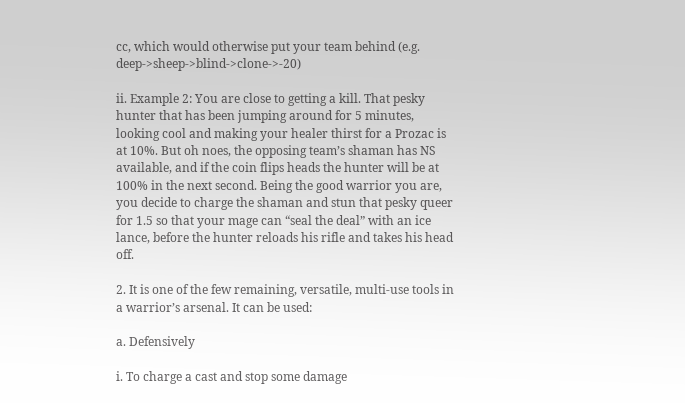cc, which would otherwise put your team behind (e.g. deep->sheep->blind->clone->-20)

ii. Example 2: You are close to getting a kill. That pesky hunter that has been jumping around for 5 minutes, looking cool and making your healer thirst for a Prozac is at 10%. But oh noes, the opposing team’s shaman has NS available, and if the coin flips heads the hunter will be at 100% in the next second. Being the good warrior you are, you decide to charge the shaman and stun that pesky queer for 1.5 so that your mage can “seal the deal” with an ice lance, before the hunter reloads his rifle and takes his head off.

2. It is one of the few remaining, versatile, multi-use tools in a warrior’s arsenal. It can be used:

a. Defensively

i. To charge a cast and stop some damage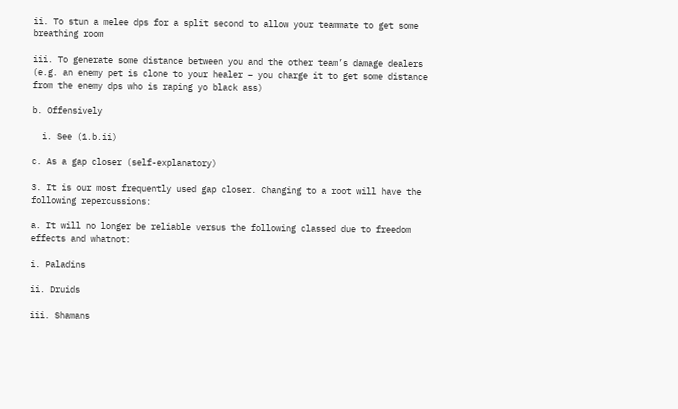ii. To stun a melee dps for a split second to allow your teammate to get some breathing room

iii. To generate some distance between you and the other team’s damage dealers (e.g. an enemy pet is clone to your healer – you charge it to get some distance from the enemy dps who is raping yo black ass)

b. Offensively

  i. See (1.b.ii)

c. As a gap closer (self-explanatory)

3. It is our most frequently used gap closer. Changing to a root will have the following repercussions:

a. It will no longer be reliable versus the following classed due to freedom effects and whatnot:

i. Paladins

ii. Druids

iii. Shamans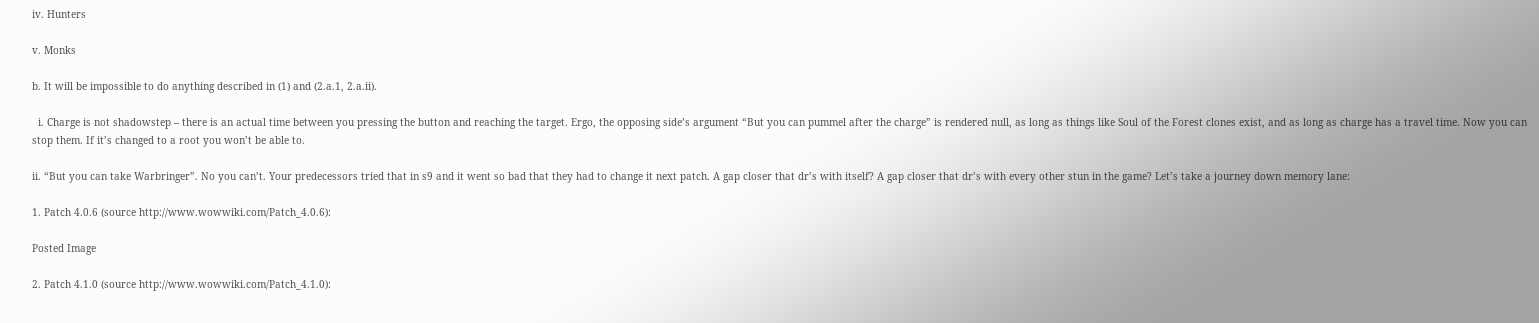iv. Hunters

v. Monks

b. It will be impossible to do anything described in (1) and (2.a.1, 2.a.ii).

  i. Charge is not shadowstep – there is an actual time between you pressing the button and reaching the target. Ergo, the opposing side’s argument “But you can pummel after the charge” is rendered null, as long as things like Soul of the Forest clones exist, and as long as charge has a travel time. Now you can stop them. If it’s changed to a root you won’t be able to.

ii. “But you can take Warbringer”. No you can’t. Your predecessors tried that in s9 and it went so bad that they had to change it next patch. A gap closer that dr’s with itself? A gap closer that dr’s with every other stun in the game? Let’s take a journey down memory lane:

1. Patch 4.0.6 (source http://www.wowwiki.com/Patch_4.0.6):

Posted Image

2. Patch 4.1.0 (source http://www.wowwiki.com/Patch_4.1.0):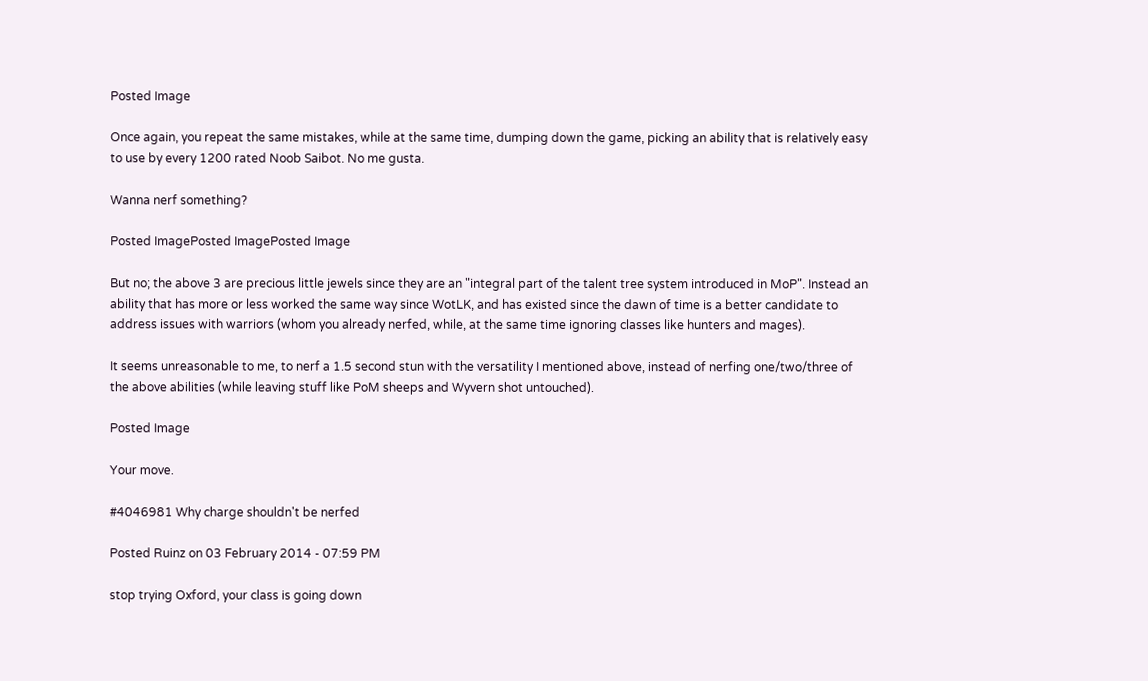Posted Image

Once again, you repeat the same mistakes, while at the same time, dumping down the game, picking an ability that is relatively easy to use by every 1200 rated Noob Saibot. No me gusta.

Wanna nerf something?

Posted ImagePosted ImagePosted Image

But no; the above 3 are precious little jewels since they are an "integral part of the talent tree system introduced in MoP". Instead an ability that has more or less worked the same way since WotLK, and has existed since the dawn of time is a better candidate to address issues with warriors (whom you already nerfed, while, at the same time ignoring classes like hunters and mages).

It seems unreasonable to me, to nerf a 1.5 second stun with the versatility I mentioned above, instead of nerfing one/two/three of the above abilities (while leaving stuff like PoM sheeps and Wyvern shot untouched).

Posted Image

Your move.

#4046981 Why charge shouldn't be nerfed

Posted Ruinz on 03 February 2014 - 07:59 PM

stop trying Oxford, your class is going down